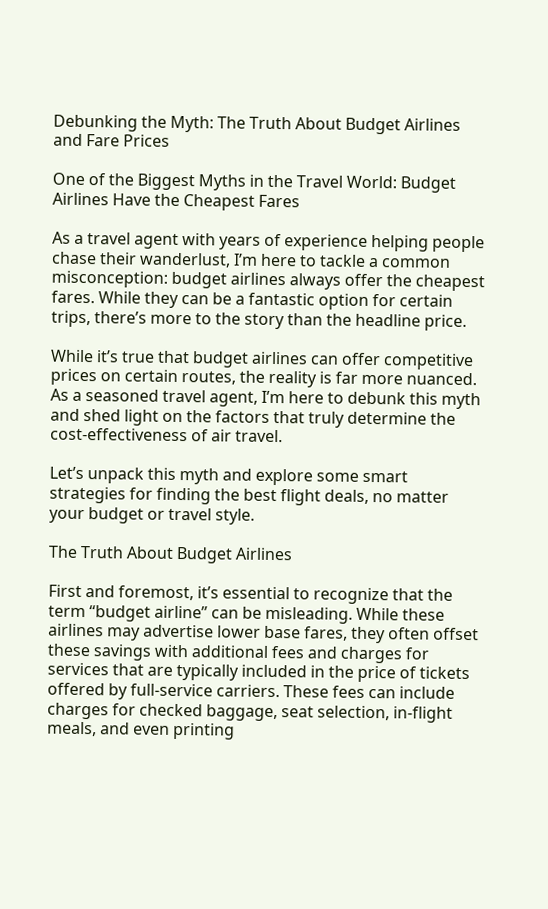Debunking the Myth: The Truth About Budget Airlines and Fare Prices

One of the Biggest Myths in the Travel World: Budget Airlines Have the Cheapest Fares

As a travel agent with years of experience helping people chase their wanderlust, I’m here to tackle a common misconception: budget airlines always offer the cheapest fares. While they can be a fantastic option for certain trips, there’s more to the story than the headline price.

While it’s true that budget airlines can offer competitive prices on certain routes, the reality is far more nuanced. As a seasoned travel agent, I’m here to debunk this myth and shed light on the factors that truly determine the cost-effectiveness of air travel.

Let’s unpack this myth and explore some smart strategies for finding the best flight deals, no matter your budget or travel style.

The Truth About Budget Airlines

First and foremost, it’s essential to recognize that the term “budget airline” can be misleading. While these airlines may advertise lower base fares, they often offset these savings with additional fees and charges for services that are typically included in the price of tickets offered by full-service carriers. These fees can include charges for checked baggage, seat selection, in-flight meals, and even printing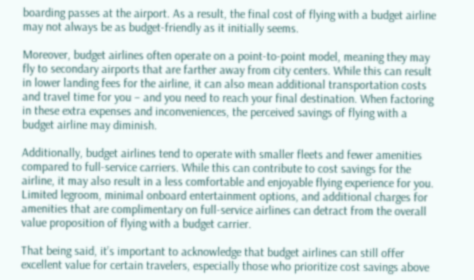boarding passes at the airport. As a result, the final cost of flying with a budget airline may not always be as budget-friendly as it initially seems.

Moreover, budget airlines often operate on a point-to-point model, meaning they may fly to secondary airports that are farther away from city centers. While this can result in lower landing fees for the airline, it can also mean additional transportation costs and travel time for you – and you need to reach your final destination. When factoring in these extra expenses and inconveniences, the perceived savings of flying with a budget airline may diminish.

Additionally, budget airlines tend to operate with smaller fleets and fewer amenities compared to full-service carriers. While this can contribute to cost savings for the airline, it may also result in a less comfortable and enjoyable flying experience for you. Limited legroom, minimal onboard entertainment options, and additional charges for amenities that are complimentary on full-service airlines can detract from the overall value proposition of flying with a budget carrier.

That being said, it’s important to acknowledge that budget airlines can still offer excellent value for certain travelers, especially those who prioritize cost savings above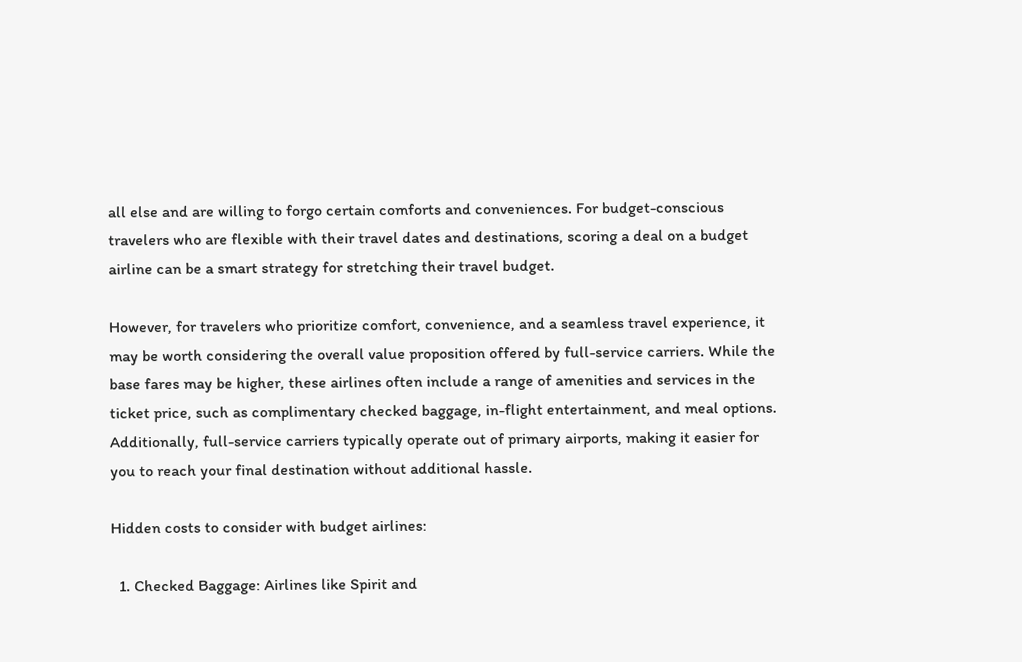all else and are willing to forgo certain comforts and conveniences. For budget-conscious travelers who are flexible with their travel dates and destinations, scoring a deal on a budget airline can be a smart strategy for stretching their travel budget.

However, for travelers who prioritize comfort, convenience, and a seamless travel experience, it may be worth considering the overall value proposition offered by full-service carriers. While the base fares may be higher, these airlines often include a range of amenities and services in the ticket price, such as complimentary checked baggage, in-flight entertainment, and meal options. Additionally, full-service carriers typically operate out of primary airports, making it easier for you to reach your final destination without additional hassle.

Hidden costs to consider with budget airlines:

  1. Checked Baggage: Airlines like Spirit and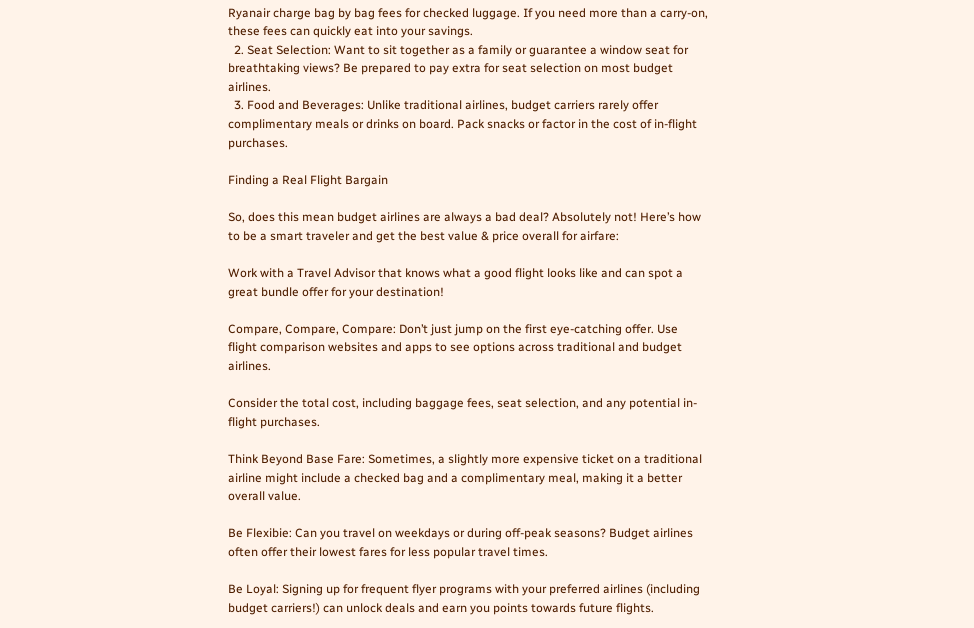Ryanair charge bag by bag fees for checked luggage. If you need more than a carry-on, these fees can quickly eat into your savings.
  2. Seat Selection: Want to sit together as a family or guarantee a window seat for breathtaking views? Be prepared to pay extra for seat selection on most budget airlines.
  3. Food and Beverages: Unlike traditional airlines, budget carriers rarely offer complimentary meals or drinks on board. Pack snacks or factor in the cost of in-flight purchases.

Finding a Real Flight Bargain

So, does this mean budget airlines are always a bad deal? Absolutely not! Here’s how to be a smart traveler and get the best value & price overall for airfare:

Work with a Travel Advisor that knows what a good flight looks like and can spot a great bundle offer for your destination!

Compare, Compare, Compare: Don’t just jump on the first eye-catching offer. Use flight comparison websites and apps to see options across traditional and budget airlines.

Consider the total cost, including baggage fees, seat selection, and any potential in-flight purchases.

Think Beyond Base Fare: Sometimes, a slightly more expensive ticket on a traditional airline might include a checked bag and a complimentary meal, making it a better overall value.

Be Flexibie: Can you travel on weekdays or during off-peak seasons? Budget airlines often offer their lowest fares for less popular travel times.

Be Loyal: Signing up for frequent flyer programs with your preferred airlines (including budget carriers!) can unlock deals and earn you points towards future flights.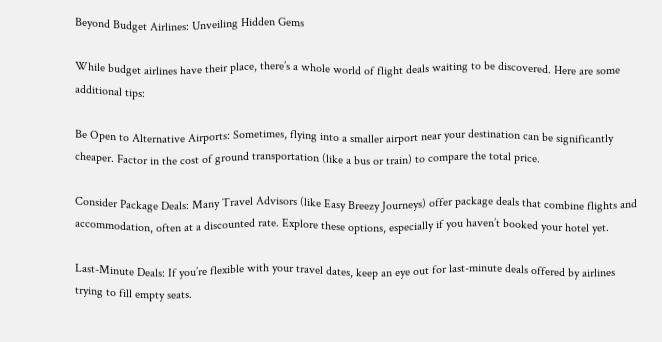Beyond Budget Airlines: Unveiling Hidden Gems

While budget airlines have their place, there’s a whole world of flight deals waiting to be discovered. Here are some additional tips:

Be Open to Alternative Airports: Sometimes, flying into a smaller airport near your destination can be significantly cheaper. Factor in the cost of ground transportation (like a bus or train) to compare the total price.

Consider Package Deals: Many Travel Advisors (like Easy Breezy Journeys) offer package deals that combine flights and accommodation, often at a discounted rate. Explore these options, especially if you haven’t booked your hotel yet.

Last-Minute Deals: If you’re flexible with your travel dates, keep an eye out for last-minute deals offered by airlines trying to fill empty seats.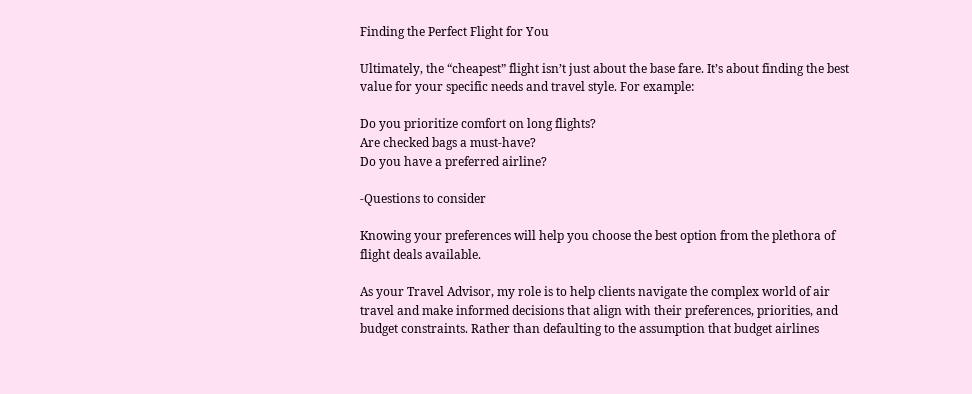Finding the Perfect Flight for You

Ultimately, the “cheapest” flight isn’t just about the base fare. It’s about finding the best value for your specific needs and travel style. For example:

Do you prioritize comfort on long flights?
Are checked bags a must-have?
Do you have a preferred airline?

-Questions to consider

Knowing your preferences will help you choose the best option from the plethora of flight deals available.

As your Travel Advisor, my role is to help clients navigate the complex world of air travel and make informed decisions that align with their preferences, priorities, and budget constraints. Rather than defaulting to the assumption that budget airlines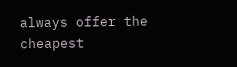always offer the cheapest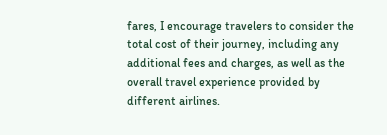fares, I encourage travelers to consider the total cost of their journey, including any additional fees and charges, as well as the overall travel experience provided by different airlines.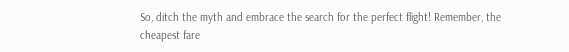So, ditch the myth and embrace the search for the perfect flight! Remember, the cheapest fare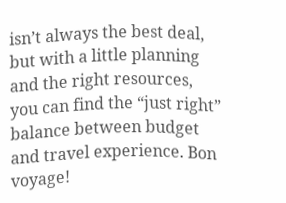isn’t always the best deal, but with a little planning and the right resources, you can find the “just right” balance between budget and travel experience. Bon voyage!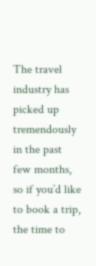The travel industry has picked up tremendously in the past few months, so if you’d like to book a trip, the time to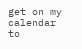get on my calendar to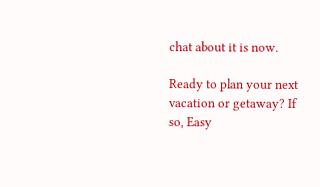chat about it is now.

Ready to plan your next vacation or getaway? If so, Easy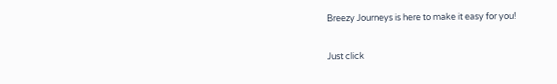Breezy Journeys is here to make it easy for you!

Just click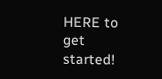HERE to get started!